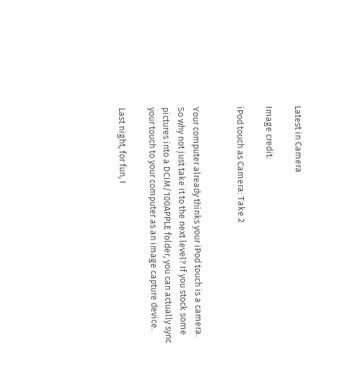Latest in Camera

Image credit:

iPod touch as Camera: Take 2


Your computer already thinks your iPod touch is a camera. So why not just take it to the next level? If you stock some pictures into a DCIM/100APPLE folder, you can actually sync your touch to your computer as an image capture device.

Last night, for fun, I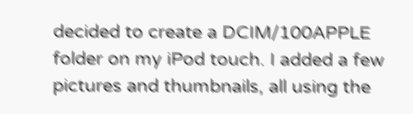decided to create a DCIM/100APPLE folder on my iPod touch. I added a few pictures and thumbnails, all using the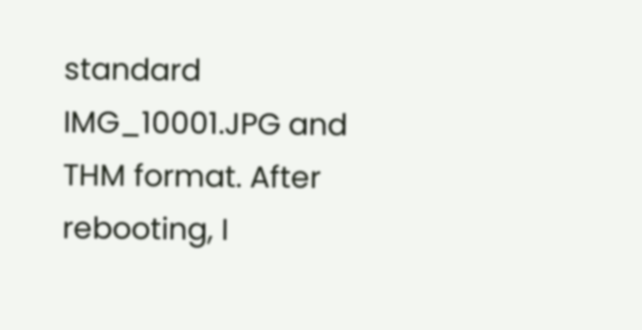standard IMG_10001.JPG and THM format. After rebooting, I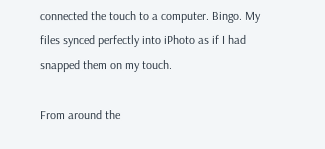connected the touch to a computer. Bingo. My files synced perfectly into iPhoto as if I had snapped them on my touch.

From around the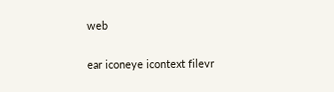web

ear iconeye icontext filevr